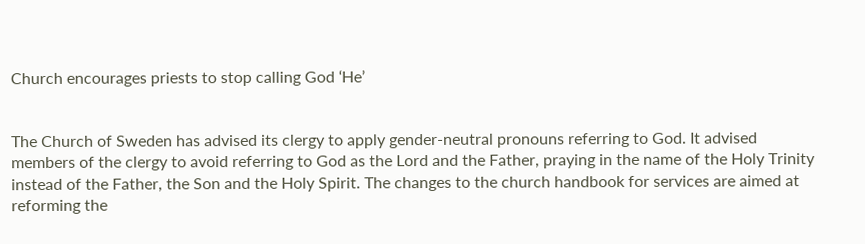Church encourages priests to stop calling God ‘He’


The Church of Sweden has advised its clergy to apply gender-neutral pronouns referring to God. It advised members of the clergy to avoid referring to God as the Lord and the Father, praying in the name of the Holy Trinity instead of the Father, the Son and the Holy Spirit. The changes to the church handbook for services are aimed at reforming the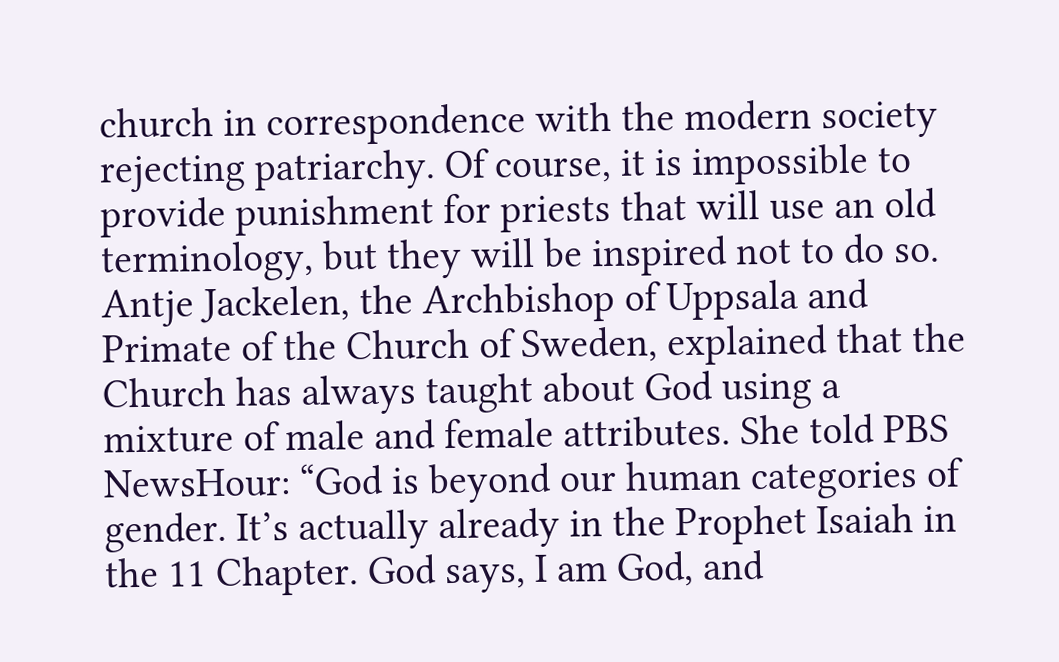church in correspondence with the modern society rejecting patriarchy. Of course, it is impossible to provide punishment for priests that will use an old terminology, but they will be inspired not to do so. Antje Jackelen, the Archbishop of Uppsala and Primate of the Church of Sweden, explained that the Church has always taught about God using a mixture of male and female attributes. She told PBS NewsHour: “God is beyond our human categories of gender. It’s actually already in the Prophet Isaiah in the 11 Chapter. God says, I am God, and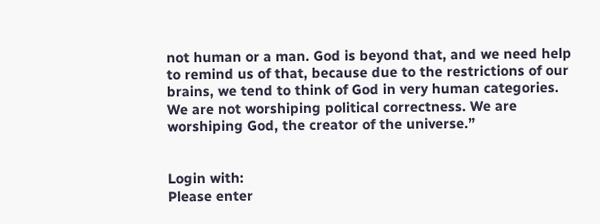not human or a man. God is beyond that, and we need help to remind us of that, because due to the restrictions of our brains, we tend to think of God in very human categories. We are not worshiping political correctness. We are worshiping God, the creator of the universe.”


Login with:
Please enter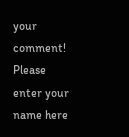your comment!
Please enter your name here